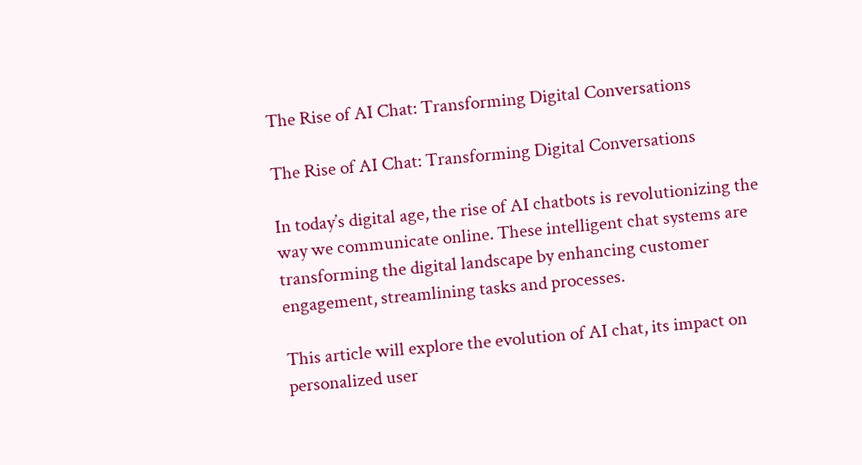The Rise of AI Chat: Transforming Digital Conversations

The Rise of AI Chat: Transforming Digital Conversations

In today’s digital age, the rise of AI chatbots is revolutionizing the way we communicate online. These intelligent chat systems are transforming the digital landscape by enhancing customer engagement, streamlining tasks and processes.

This article will explore the evolution of AI chat, its impact on personalized user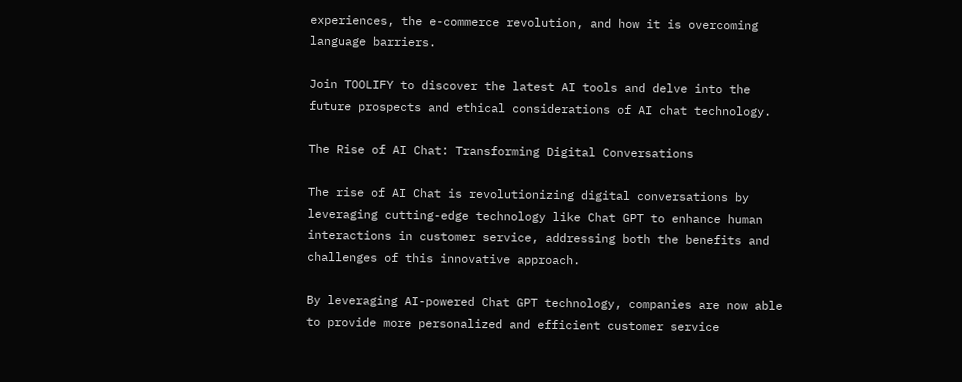experiences, the e-commerce revolution, and how it is overcoming language barriers.

Join TOOLIFY to discover the latest AI tools and delve into the future prospects and ethical considerations of AI chat technology.

The Rise of AI Chat: Transforming Digital Conversations

The rise of AI Chat is revolutionizing digital conversations by leveraging cutting-edge technology like Chat GPT to enhance human interactions in customer service, addressing both the benefits and challenges of this innovative approach.

By leveraging AI-powered Chat GPT technology, companies are now able to provide more personalized and efficient customer service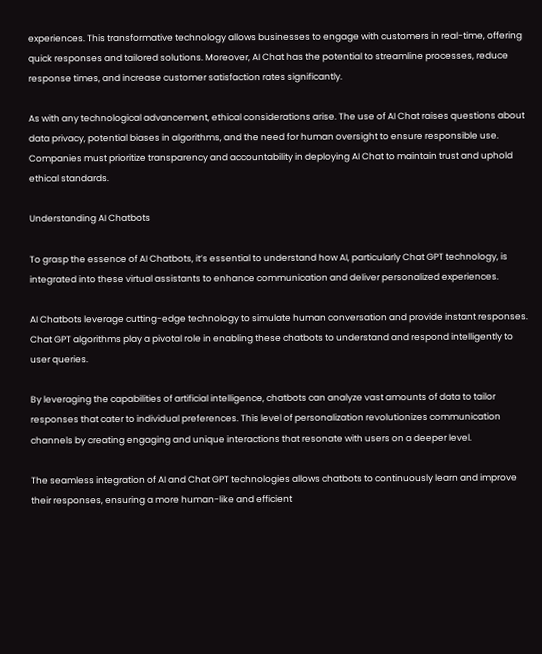experiences. This transformative technology allows businesses to engage with customers in real-time, offering quick responses and tailored solutions. Moreover, AI Chat has the potential to streamline processes, reduce response times, and increase customer satisfaction rates significantly.

As with any technological advancement, ethical considerations arise. The use of AI Chat raises questions about data privacy, potential biases in algorithms, and the need for human oversight to ensure responsible use. Companies must prioritize transparency and accountability in deploying AI Chat to maintain trust and uphold ethical standards.

Understanding AI Chatbots

To grasp the essence of AI Chatbots, it’s essential to understand how AI, particularly Chat GPT technology, is integrated into these virtual assistants to enhance communication and deliver personalized experiences.

AI Chatbots leverage cutting-edge technology to simulate human conversation and provide instant responses. Chat GPT algorithms play a pivotal role in enabling these chatbots to understand and respond intelligently to user queries.

By leveraging the capabilities of artificial intelligence, chatbots can analyze vast amounts of data to tailor responses that cater to individual preferences. This level of personalization revolutionizes communication channels by creating engaging and unique interactions that resonate with users on a deeper level.

The seamless integration of AI and Chat GPT technologies allows chatbots to continuously learn and improve their responses, ensuring a more human-like and efficient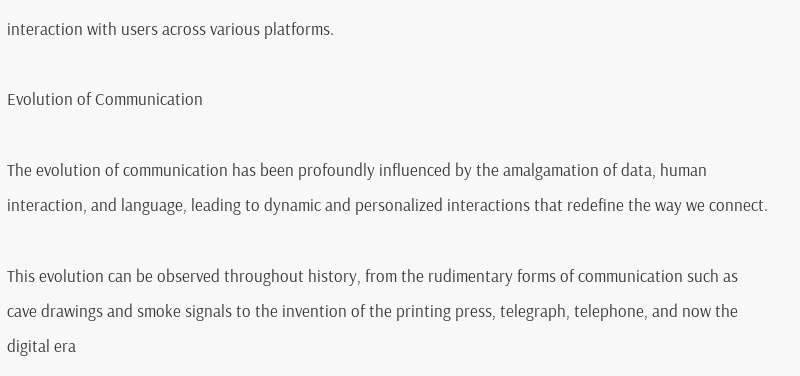interaction with users across various platforms.

Evolution of Communication

The evolution of communication has been profoundly influenced by the amalgamation of data, human interaction, and language, leading to dynamic and personalized interactions that redefine the way we connect.

This evolution can be observed throughout history, from the rudimentary forms of communication such as cave drawings and smoke signals to the invention of the printing press, telegraph, telephone, and now the digital era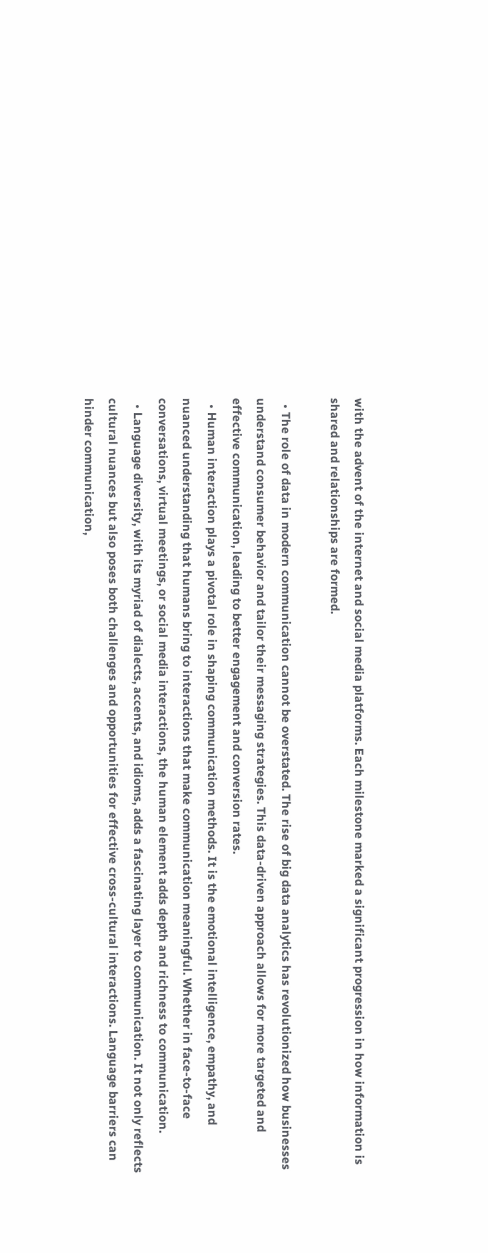with the advent of the internet and social media platforms. Each milestone marked a significant progression in how information is shared and relationships are formed.

  • The role of data in modern communication cannot be overstated. The rise of big data analytics has revolutionized how businesses understand consumer behavior and tailor their messaging strategies. This data-driven approach allows for more targeted and effective communication, leading to better engagement and conversion rates.
  • Human interaction plays a pivotal role in shaping communication methods. It is the emotional intelligence, empathy, and nuanced understanding that humans bring to interactions that make communication meaningful. Whether in face-to-face conversations, virtual meetings, or social media interactions, the human element adds depth and richness to communication.
  • Language diversity, with its myriad of dialects, accents, and idioms, adds a fascinating layer to communication. It not only reflects cultural nuances but also poses both challenges and opportunities for effective cross-cultural interactions. Language barriers can hinder communication,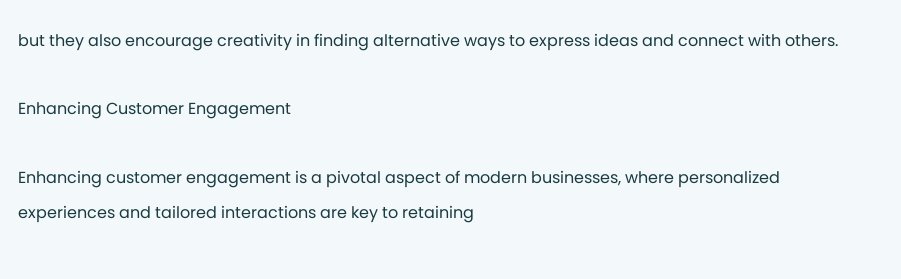but they also encourage creativity in finding alternative ways to express ideas and connect with others.

Enhancing Customer Engagement

Enhancing customer engagement is a pivotal aspect of modern businesses, where personalized experiences and tailored interactions are key to retaining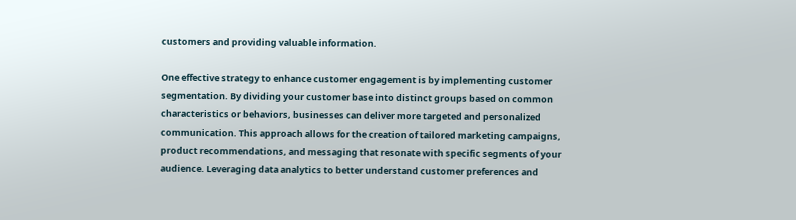customers and providing valuable information.

One effective strategy to enhance customer engagement is by implementing customer segmentation. By dividing your customer base into distinct groups based on common characteristics or behaviors, businesses can deliver more targeted and personalized communication. This approach allows for the creation of tailored marketing campaigns, product recommendations, and messaging that resonate with specific segments of your audience. Leveraging data analytics to better understand customer preferences and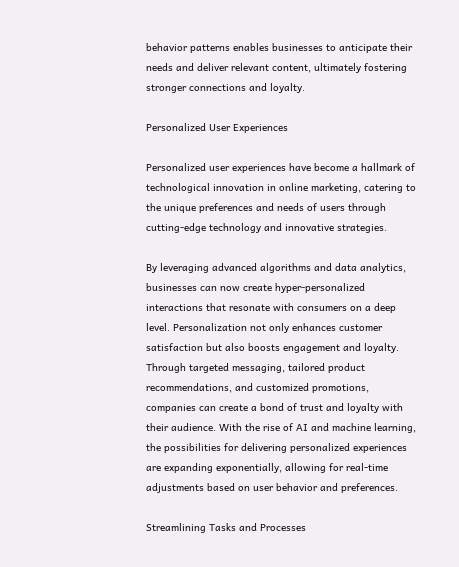behavior patterns enables businesses to anticipate their needs and deliver relevant content, ultimately fostering stronger connections and loyalty.

Personalized User Experiences

Personalized user experiences have become a hallmark of technological innovation in online marketing, catering to the unique preferences and needs of users through cutting-edge technology and innovative strategies.

By leveraging advanced algorithms and data analytics, businesses can now create hyper-personalized interactions that resonate with consumers on a deep level. Personalization not only enhances customer satisfaction but also boosts engagement and loyalty. Through targeted messaging, tailored product recommendations, and customized promotions, companies can create a bond of trust and loyalty with their audience. With the rise of AI and machine learning, the possibilities for delivering personalized experiences are expanding exponentially, allowing for real-time adjustments based on user behavior and preferences.

Streamlining Tasks and Processes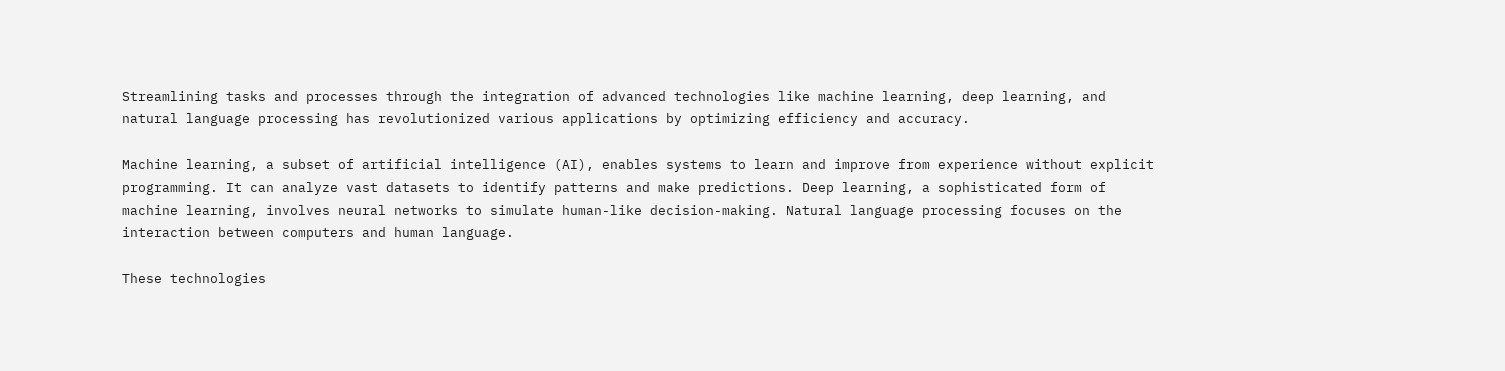Streamlining tasks and processes through the integration of advanced technologies like machine learning, deep learning, and natural language processing has revolutionized various applications by optimizing efficiency and accuracy.

Machine learning, a subset of artificial intelligence (AI), enables systems to learn and improve from experience without explicit programming. It can analyze vast datasets to identify patterns and make predictions. Deep learning, a sophisticated form of machine learning, involves neural networks to simulate human-like decision-making. Natural language processing focuses on the interaction between computers and human language.

These technologies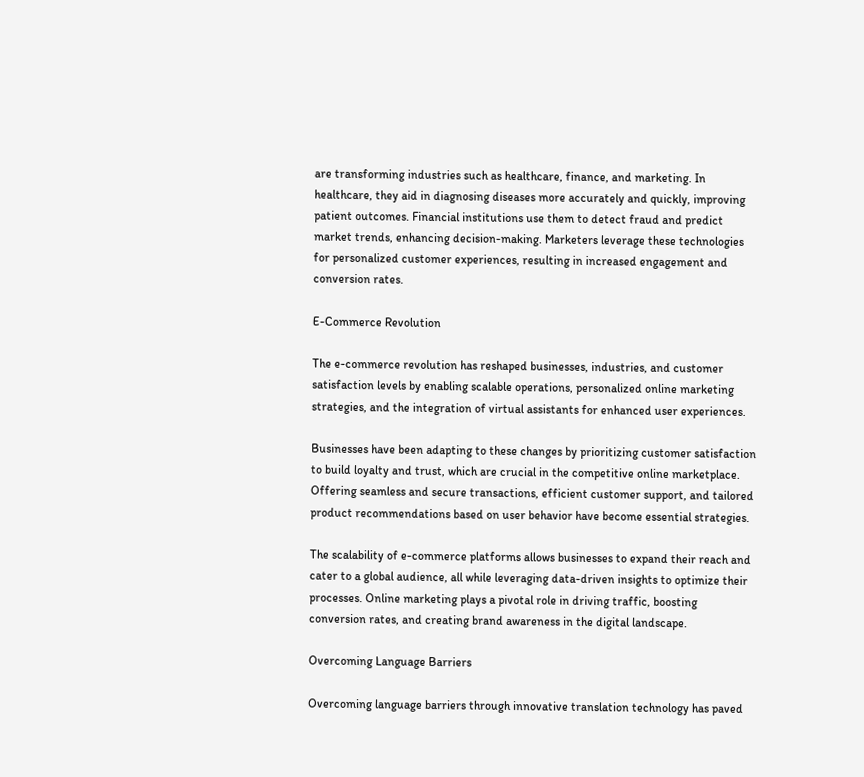are transforming industries such as healthcare, finance, and marketing. In healthcare, they aid in diagnosing diseases more accurately and quickly, improving patient outcomes. Financial institutions use them to detect fraud and predict market trends, enhancing decision-making. Marketers leverage these technologies for personalized customer experiences, resulting in increased engagement and conversion rates.

E-Commerce Revolution

The e-commerce revolution has reshaped businesses, industries, and customer satisfaction levels by enabling scalable operations, personalized online marketing strategies, and the integration of virtual assistants for enhanced user experiences.

Businesses have been adapting to these changes by prioritizing customer satisfaction to build loyalty and trust, which are crucial in the competitive online marketplace. Offering seamless and secure transactions, efficient customer support, and tailored product recommendations based on user behavior have become essential strategies.

The scalability of e-commerce platforms allows businesses to expand their reach and cater to a global audience, all while leveraging data-driven insights to optimize their processes. Online marketing plays a pivotal role in driving traffic, boosting conversion rates, and creating brand awareness in the digital landscape.

Overcoming Language Barriers

Overcoming language barriers through innovative translation technology has paved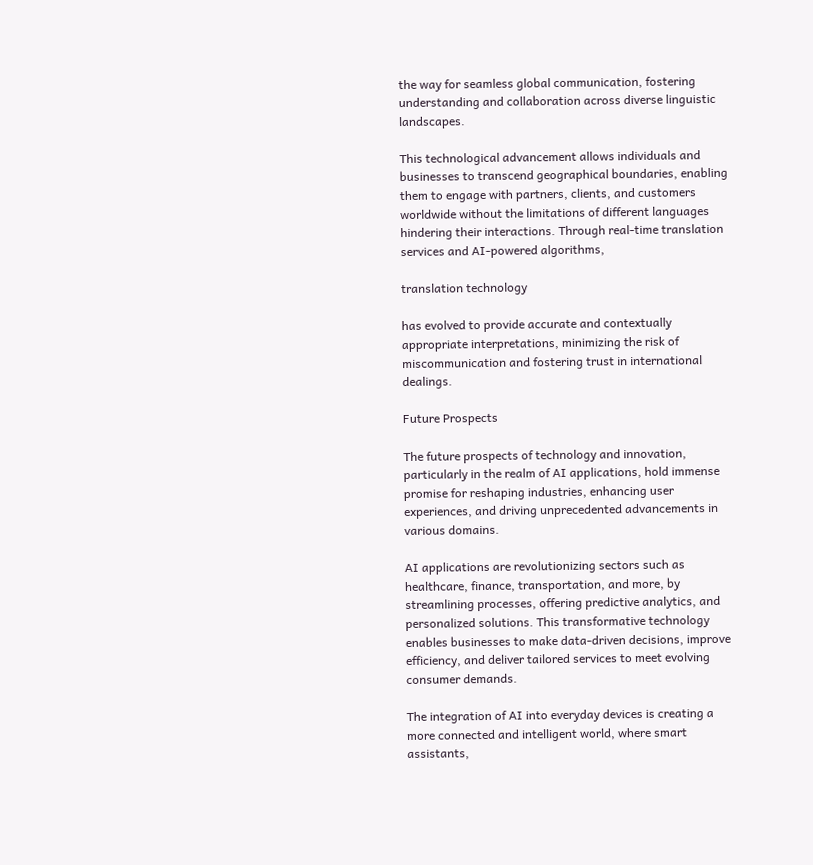the way for seamless global communication, fostering understanding and collaboration across diverse linguistic landscapes.

This technological advancement allows individuals and businesses to transcend geographical boundaries, enabling them to engage with partners, clients, and customers worldwide without the limitations of different languages hindering their interactions. Through real-time translation services and AI-powered algorithms,

translation technology

has evolved to provide accurate and contextually appropriate interpretations, minimizing the risk of miscommunication and fostering trust in international dealings.

Future Prospects

The future prospects of technology and innovation, particularly in the realm of AI applications, hold immense promise for reshaping industries, enhancing user experiences, and driving unprecedented advancements in various domains.

AI applications are revolutionizing sectors such as healthcare, finance, transportation, and more, by streamlining processes, offering predictive analytics, and personalized solutions. This transformative technology enables businesses to make data-driven decisions, improve efficiency, and deliver tailored services to meet evolving consumer demands.

The integration of AI into everyday devices is creating a more connected and intelligent world, where smart assistants,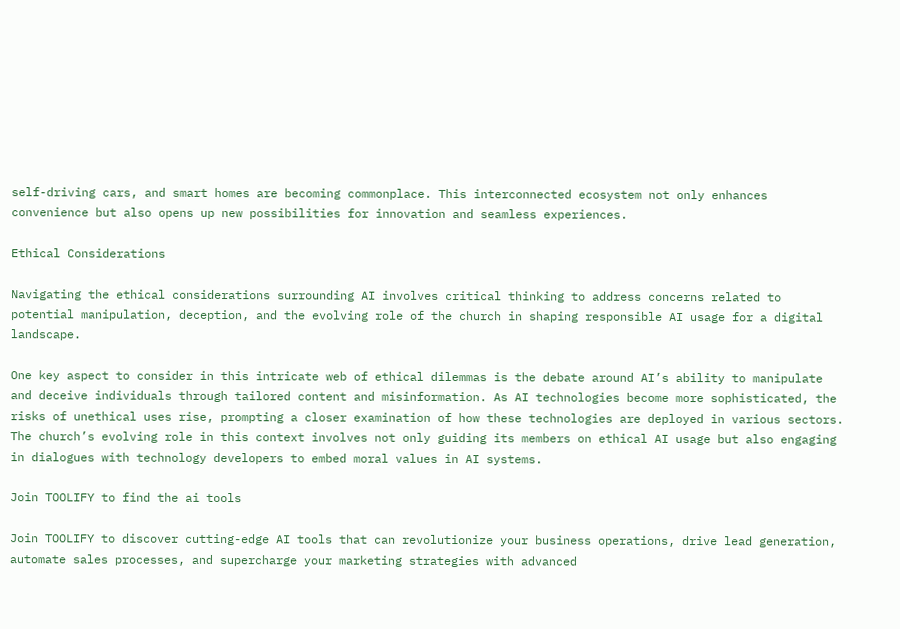self-driving cars, and smart homes are becoming commonplace. This interconnected ecosystem not only enhances convenience but also opens up new possibilities for innovation and seamless experiences.

Ethical Considerations

Navigating the ethical considerations surrounding AI involves critical thinking to address concerns related to potential manipulation, deception, and the evolving role of the church in shaping responsible AI usage for a digital landscape.

One key aspect to consider in this intricate web of ethical dilemmas is the debate around AI’s ability to manipulate and deceive individuals through tailored content and misinformation. As AI technologies become more sophisticated, the risks of unethical uses rise, prompting a closer examination of how these technologies are deployed in various sectors. The church’s evolving role in this context involves not only guiding its members on ethical AI usage but also engaging in dialogues with technology developers to embed moral values in AI systems.

Join TOOLIFY to find the ai tools

Join TOOLIFY to discover cutting-edge AI tools that can revolutionize your business operations, drive lead generation, automate sales processes, and supercharge your marketing strategies with advanced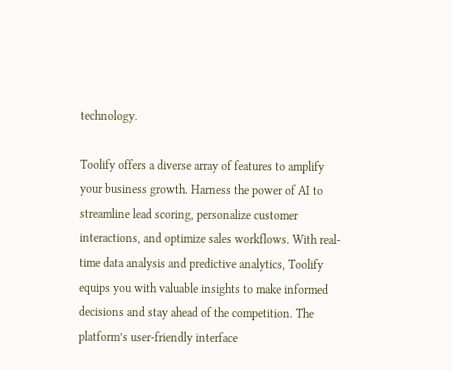technology.

Toolify offers a diverse array of features to amplify your business growth. Harness the power of AI to streamline lead scoring, personalize customer interactions, and optimize sales workflows. With real-time data analysis and predictive analytics, Toolify equips you with valuable insights to make informed decisions and stay ahead of the competition. The platform’s user-friendly interface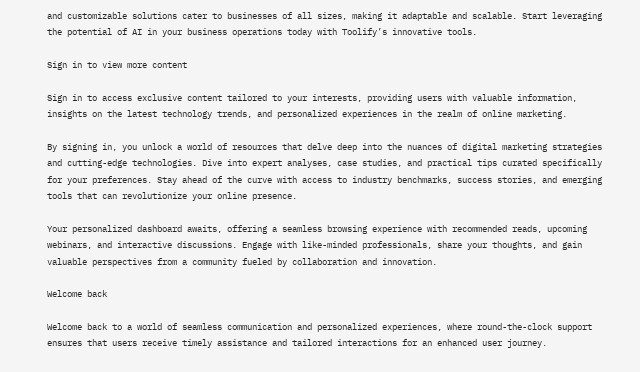and customizable solutions cater to businesses of all sizes, making it adaptable and scalable. Start leveraging the potential of AI in your business operations today with Toolify’s innovative tools.

Sign in to view more content

Sign in to access exclusive content tailored to your interests, providing users with valuable information, insights on the latest technology trends, and personalized experiences in the realm of online marketing.

By signing in, you unlock a world of resources that delve deep into the nuances of digital marketing strategies and cutting-edge technologies. Dive into expert analyses, case studies, and practical tips curated specifically for your preferences. Stay ahead of the curve with access to industry benchmarks, success stories, and emerging tools that can revolutionize your online presence.

Your personalized dashboard awaits, offering a seamless browsing experience with recommended reads, upcoming webinars, and interactive discussions. Engage with like-minded professionals, share your thoughts, and gain valuable perspectives from a community fueled by collaboration and innovation.

Welcome back

Welcome back to a world of seamless communication and personalized experiences, where round-the-clock support ensures that users receive timely assistance and tailored interactions for an enhanced user journey.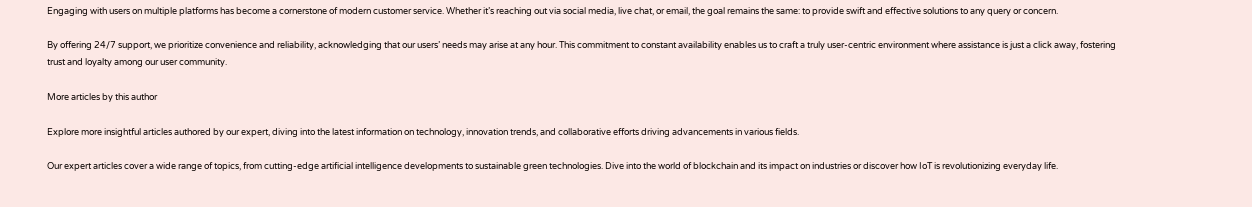Engaging with users on multiple platforms has become a cornerstone of modern customer service. Whether it’s reaching out via social media, live chat, or email, the goal remains the same: to provide swift and effective solutions to any query or concern.

By offering 24/7 support, we prioritize convenience and reliability, acknowledging that our users’ needs may arise at any hour. This commitment to constant availability enables us to craft a truly user-centric environment where assistance is just a click away, fostering trust and loyalty among our user community.

More articles by this author

Explore more insightful articles authored by our expert, diving into the latest information on technology, innovation trends, and collaborative efforts driving advancements in various fields.

Our expert articles cover a wide range of topics, from cutting-edge artificial intelligence developments to sustainable green technologies. Dive into the world of blockchain and its impact on industries or discover how IoT is revolutionizing everyday life.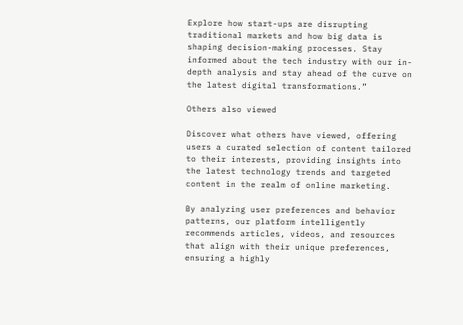Explore how start-ups are disrupting traditional markets and how big data is shaping decision-making processes. Stay informed about the tech industry with our in-depth analysis and stay ahead of the curve on the latest digital transformations.”

Others also viewed

Discover what others have viewed, offering users a curated selection of content tailored to their interests, providing insights into the latest technology trends and targeted content in the realm of online marketing.

By analyzing user preferences and behavior patterns, our platform intelligently recommends articles, videos, and resources that align with their unique preferences, ensuring a highly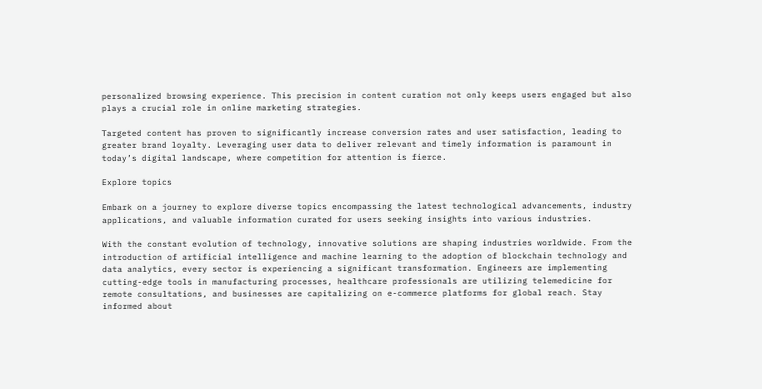personalized browsing experience. This precision in content curation not only keeps users engaged but also plays a crucial role in online marketing strategies.

Targeted content has proven to significantly increase conversion rates and user satisfaction, leading to greater brand loyalty. Leveraging user data to deliver relevant and timely information is paramount in today’s digital landscape, where competition for attention is fierce.

Explore topics

Embark on a journey to explore diverse topics encompassing the latest technological advancements, industry applications, and valuable information curated for users seeking insights into various industries.

With the constant evolution of technology, innovative solutions are shaping industries worldwide. From the introduction of artificial intelligence and machine learning to the adoption of blockchain technology and data analytics, every sector is experiencing a significant transformation. Engineers are implementing cutting-edge tools in manufacturing processes, healthcare professionals are utilizing telemedicine for remote consultations, and businesses are capitalizing on e-commerce platforms for global reach. Stay informed about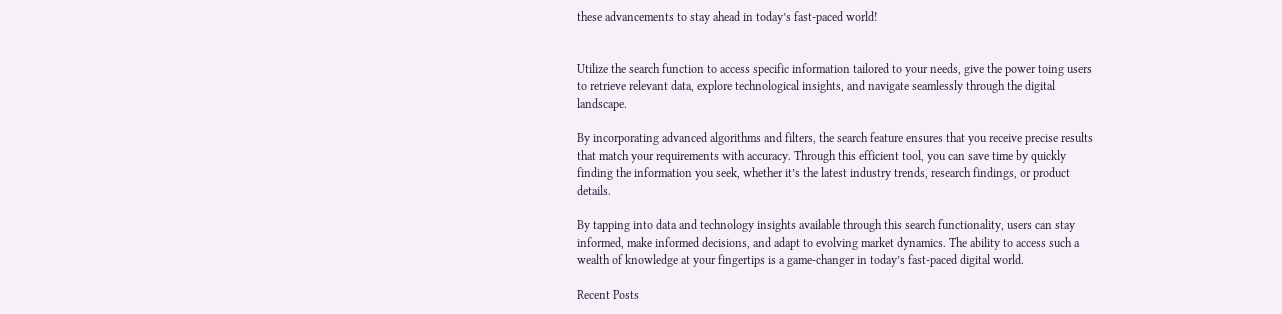these advancements to stay ahead in today’s fast-paced world!


Utilize the search function to access specific information tailored to your needs, give the power toing users to retrieve relevant data, explore technological insights, and navigate seamlessly through the digital landscape.

By incorporating advanced algorithms and filters, the search feature ensures that you receive precise results that match your requirements with accuracy. Through this efficient tool, you can save time by quickly finding the information you seek, whether it’s the latest industry trends, research findings, or product details.

By tapping into data and technology insights available through this search functionality, users can stay informed, make informed decisions, and adapt to evolving market dynamics. The ability to access such a wealth of knowledge at your fingertips is a game-changer in today’s fast-paced digital world.

Recent Posts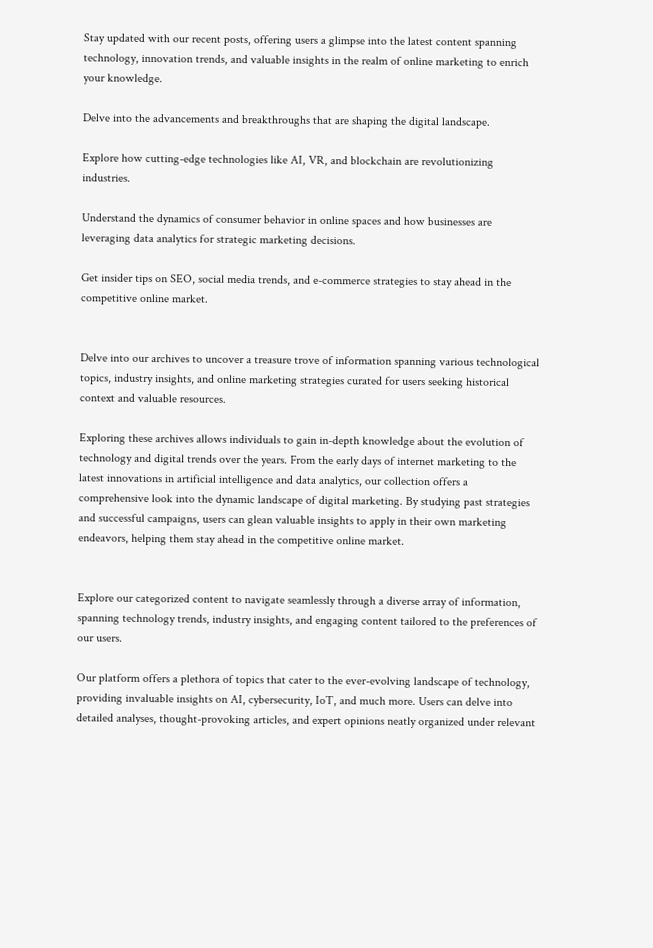Stay updated with our recent posts, offering users a glimpse into the latest content spanning technology, innovation trends, and valuable insights in the realm of online marketing to enrich your knowledge.

Delve into the advancements and breakthroughs that are shaping the digital landscape.

Explore how cutting-edge technologies like AI, VR, and blockchain are revolutionizing industries.

Understand the dynamics of consumer behavior in online spaces and how businesses are leveraging data analytics for strategic marketing decisions.

Get insider tips on SEO, social media trends, and e-commerce strategies to stay ahead in the competitive online market.


Delve into our archives to uncover a treasure trove of information spanning various technological topics, industry insights, and online marketing strategies curated for users seeking historical context and valuable resources.

Exploring these archives allows individuals to gain in-depth knowledge about the evolution of technology and digital trends over the years. From the early days of internet marketing to the latest innovations in artificial intelligence and data analytics, our collection offers a comprehensive look into the dynamic landscape of digital marketing. By studying past strategies and successful campaigns, users can glean valuable insights to apply in their own marketing endeavors, helping them stay ahead in the competitive online market.


Explore our categorized content to navigate seamlessly through a diverse array of information, spanning technology trends, industry insights, and engaging content tailored to the preferences of our users.

Our platform offers a plethora of topics that cater to the ever-evolving landscape of technology, providing invaluable insights on AI, cybersecurity, IoT, and much more. Users can delve into detailed analyses, thought-provoking articles, and expert opinions neatly organized under relevant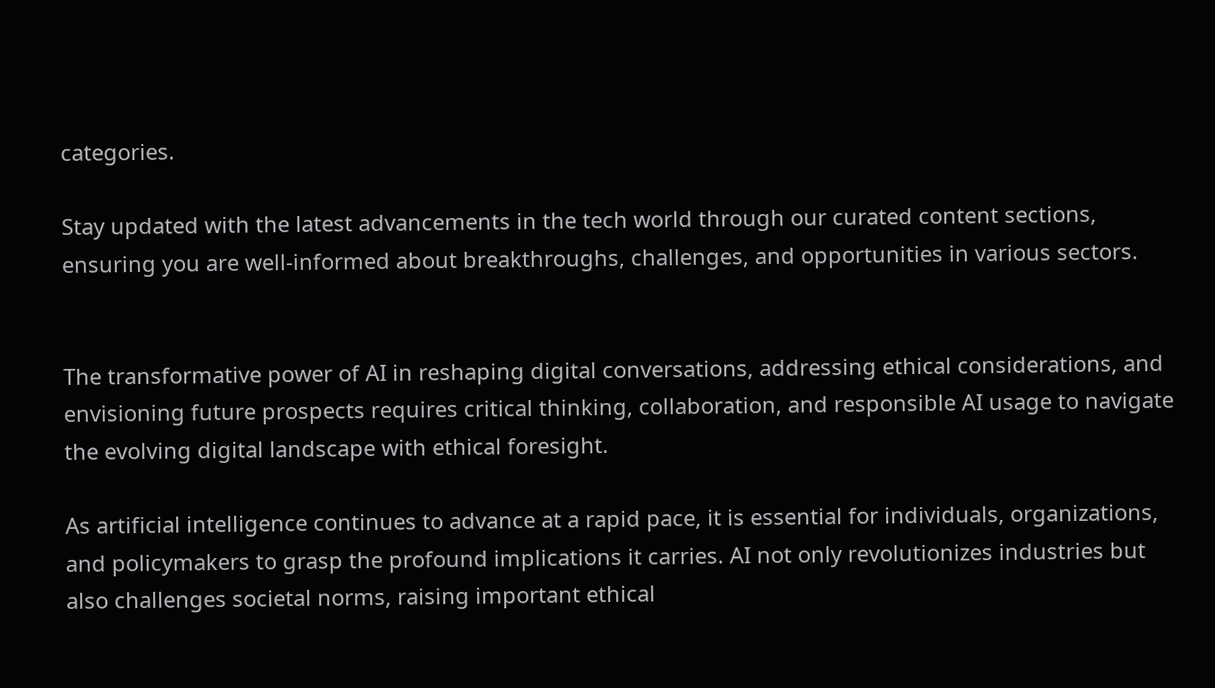categories.

Stay updated with the latest advancements in the tech world through our curated content sections, ensuring you are well-informed about breakthroughs, challenges, and opportunities in various sectors.


The transformative power of AI in reshaping digital conversations, addressing ethical considerations, and envisioning future prospects requires critical thinking, collaboration, and responsible AI usage to navigate the evolving digital landscape with ethical foresight.

As artificial intelligence continues to advance at a rapid pace, it is essential for individuals, organizations, and policymakers to grasp the profound implications it carries. AI not only revolutionizes industries but also challenges societal norms, raising important ethical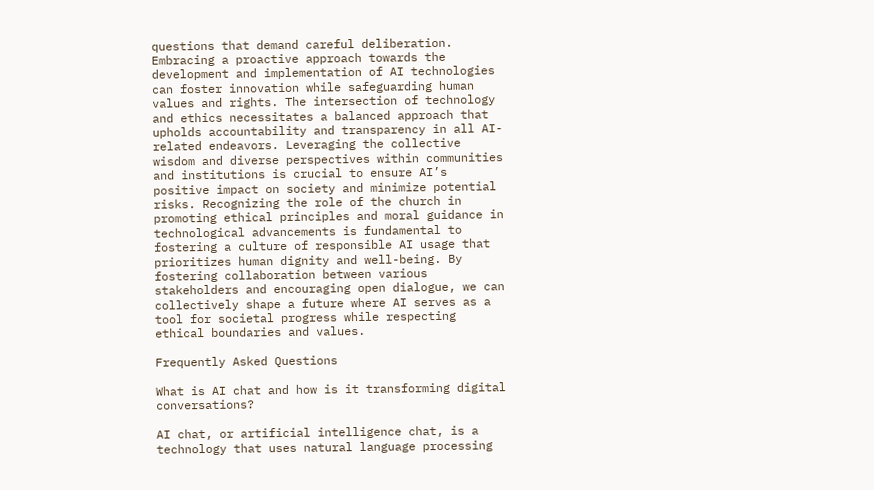questions that demand careful deliberation. Embracing a proactive approach towards the development and implementation of AI technologies can foster innovation while safeguarding human values and rights. The intersection of technology and ethics necessitates a balanced approach that upholds accountability and transparency in all AI-related endeavors. Leveraging the collective wisdom and diverse perspectives within communities and institutions is crucial to ensure AI’s positive impact on society and minimize potential risks. Recognizing the role of the church in promoting ethical principles and moral guidance in technological advancements is fundamental to fostering a culture of responsible AI usage that prioritizes human dignity and well-being. By fostering collaboration between various stakeholders and encouraging open dialogue, we can collectively shape a future where AI serves as a tool for societal progress while respecting ethical boundaries and values.

Frequently Asked Questions

What is AI chat and how is it transforming digital conversations?

AI chat, or artificial intelligence chat, is a technology that uses natural language processing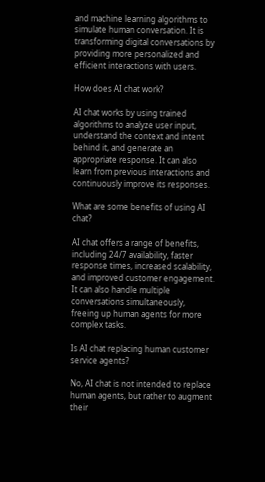and machine learning algorithms to simulate human conversation. It is transforming digital conversations by providing more personalized and efficient interactions with users.

How does AI chat work?

AI chat works by using trained algorithms to analyze user input, understand the context and intent behind it, and generate an appropriate response. It can also learn from previous interactions and continuously improve its responses.

What are some benefits of using AI chat?

AI chat offers a range of benefits, including 24/7 availability, faster response times, increased scalability, and improved customer engagement. It can also handle multiple conversations simultaneously, freeing up human agents for more complex tasks.

Is AI chat replacing human customer service agents?

No, AI chat is not intended to replace human agents, but rather to augment their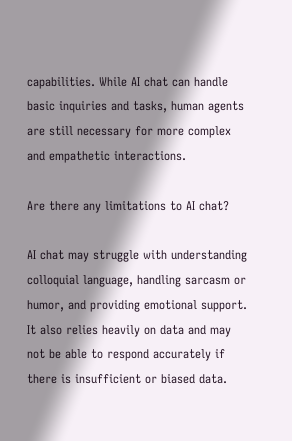capabilities. While AI chat can handle basic inquiries and tasks, human agents are still necessary for more complex and empathetic interactions.

Are there any limitations to AI chat?

AI chat may struggle with understanding colloquial language, handling sarcasm or humor, and providing emotional support. It also relies heavily on data and may not be able to respond accurately if there is insufficient or biased data.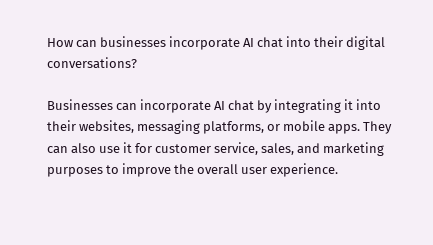How can businesses incorporate AI chat into their digital conversations?

Businesses can incorporate AI chat by integrating it into their websites, messaging platforms, or mobile apps. They can also use it for customer service, sales, and marketing purposes to improve the overall user experience.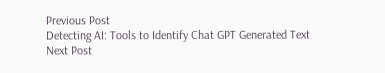Previous Post
Detecting AI: Tools to Identify Chat GPT Generated Text
Next Post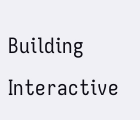Building Interactive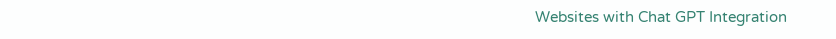Websites with Chat GPT Integration